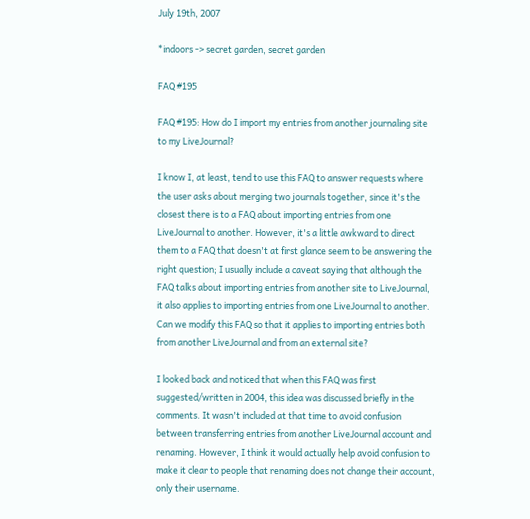July 19th, 2007

*indoors -> secret garden, secret garden

FAQ #195

FAQ #195: How do I import my entries from another journaling site to my LiveJournal?

I know I, at least, tend to use this FAQ to answer requests where the user asks about merging two journals together, since it's the closest there is to a FAQ about importing entries from one LiveJournal to another. However, it's a little awkward to direct them to a FAQ that doesn't at first glance seem to be answering the right question; I usually include a caveat saying that although the FAQ talks about importing entries from another site to LiveJournal, it also applies to importing entries from one LiveJournal to another. Can we modify this FAQ so that it applies to importing entries both from another LiveJournal and from an external site?

I looked back and noticed that when this FAQ was first suggested/written in 2004, this idea was discussed briefly in the comments. It wasn't included at that time to avoid confusion between transferring entries from another LiveJournal account and renaming. However, I think it would actually help avoid confusion to make it clear to people that renaming does not change their account, only their username.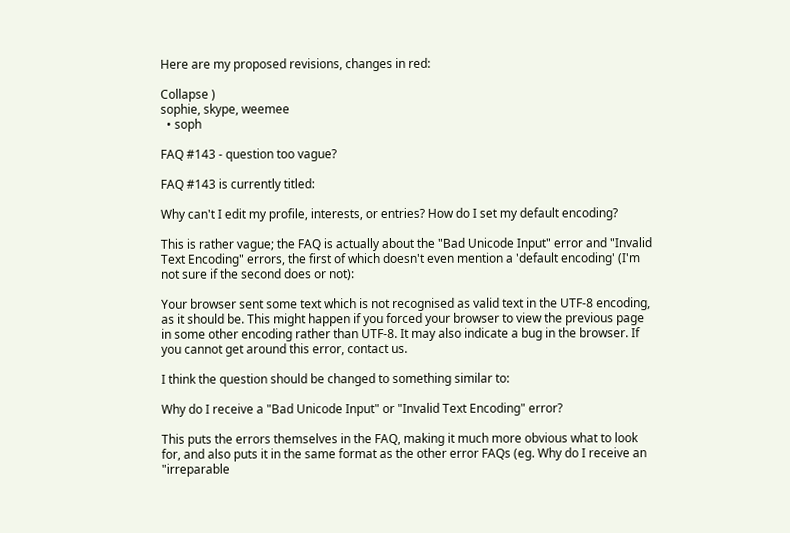Here are my proposed revisions, changes in red:

Collapse )
sophie, skype, weemee
  • soph

FAQ #143 - question too vague?

FAQ #143 is currently titled:

Why can't I edit my profile, interests, or entries? How do I set my default encoding?

This is rather vague; the FAQ is actually about the "Bad Unicode Input" error and "Invalid Text Encoding" errors, the first of which doesn't even mention a 'default encoding' (I'm not sure if the second does or not):

Your browser sent some text which is not recognised as valid text in the UTF-8 encoding, as it should be. This might happen if you forced your browser to view the previous page in some other encoding rather than UTF-8. It may also indicate a bug in the browser. If you cannot get around this error, contact us.

I think the question should be changed to something similar to:

Why do I receive a "Bad Unicode Input" or "Invalid Text Encoding" error?

This puts the errors themselves in the FAQ, making it much more obvious what to look for, and also puts it in the same format as the other error FAQs (eg. Why do I receive an "irreparable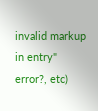invalid markup in entry" error?, etc)